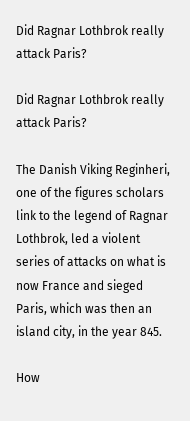Did Ragnar Lothbrok really attack Paris?

Did Ragnar Lothbrok really attack Paris?

The Danish Viking Reginheri, one of the figures scholars link to the legend of Ragnar Lothbrok, led a violent series of attacks on what is now France and sieged Paris, which was then an island city, in the year 845.

How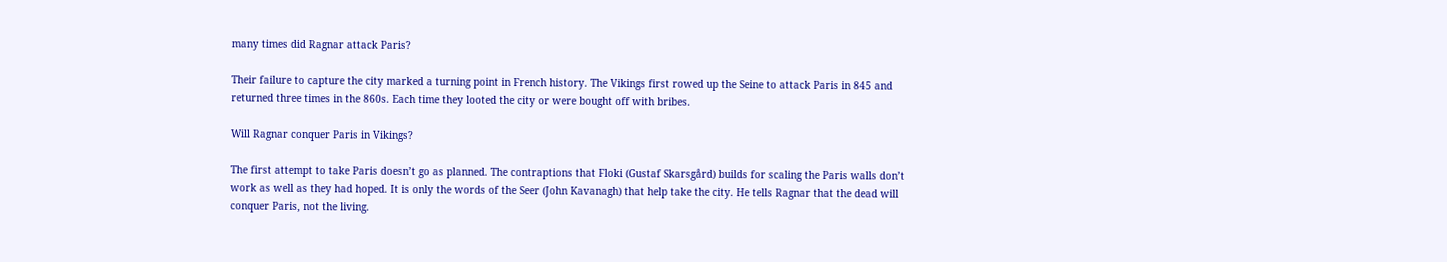many times did Ragnar attack Paris?

Their failure to capture the city marked a turning point in French history. The Vikings first rowed up the Seine to attack Paris in 845 and returned three times in the 860s. Each time they looted the city or were bought off with bribes.

Will Ragnar conquer Paris in Vikings?

The first attempt to take Paris doesn’t go as planned. The contraptions that Floki (Gustaf Skarsgård) builds for scaling the Paris walls don’t work as well as they had hoped. It is only the words of the Seer (John Kavanagh) that help take the city. He tells Ragnar that the dead will conquer Paris, not the living.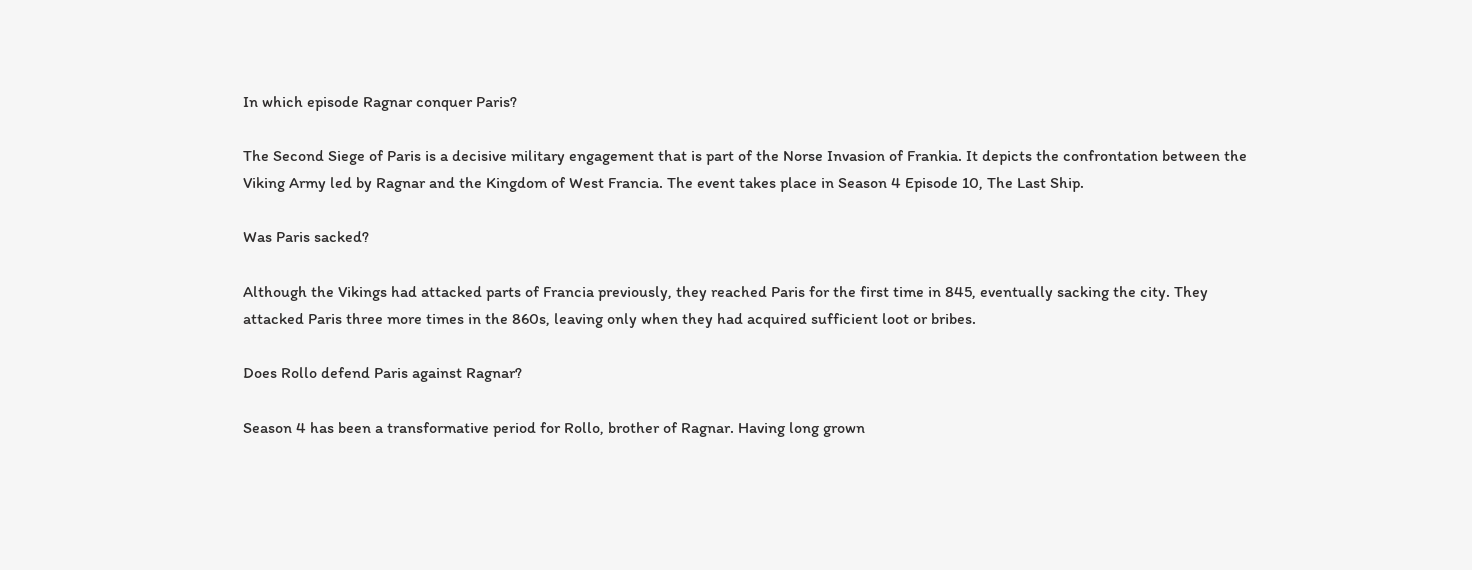In which episode Ragnar conquer Paris?

The Second Siege of Paris is a decisive military engagement that is part of the Norse Invasion of Frankia. It depicts the confrontation between the Viking Army led by Ragnar and the Kingdom of West Francia. The event takes place in Season 4 Episode 10, The Last Ship.

Was Paris sacked?

Although the Vikings had attacked parts of Francia previously, they reached Paris for the first time in 845, eventually sacking the city. They attacked Paris three more times in the 860s, leaving only when they had acquired sufficient loot or bribes.

Does Rollo defend Paris against Ragnar?

Season 4 has been a transformative period for Rollo, brother of Ragnar. Having long grown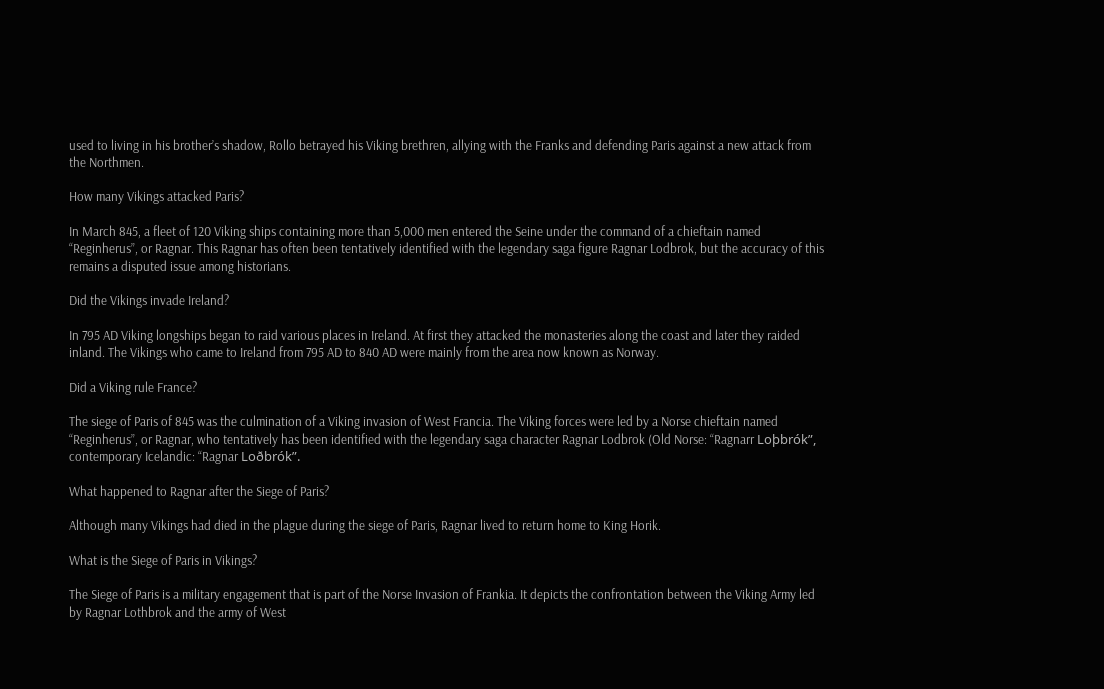used to living in his brother’s shadow, Rollo betrayed his Viking brethren, allying with the Franks and defending Paris against a new attack from the Northmen.

How many Vikings attacked Paris?

In March 845, a fleet of 120 Viking ships containing more than 5,000 men entered the Seine under the command of a chieftain named “Reginherus”, or Ragnar. This Ragnar has often been tentatively identified with the legendary saga figure Ragnar Lodbrok, but the accuracy of this remains a disputed issue among historians.

Did the Vikings invade Ireland?

In 795 AD Viking longships began to raid various places in Ireland. At first they attacked the monasteries along the coast and later they raided inland. The Vikings who came to Ireland from 795 AD to 840 AD were mainly from the area now known as Norway.

Did a Viking rule France?

The siege of Paris of 845 was the culmination of a Viking invasion of West Francia. The Viking forces were led by a Norse chieftain named “Reginherus”, or Ragnar, who tentatively has been identified with the legendary saga character Ragnar Lodbrok (Old Norse: “Ragnarr Loþbrók”, contemporary Icelandic: “Ragnar Loðbrók”.

What happened to Ragnar after the Siege of Paris?

Although many Vikings had died in the plague during the siege of Paris, Ragnar lived to return home to King Horik.

What is the Siege of Paris in Vikings?

The Siege of Paris is a military engagement that is part of the Norse Invasion of Frankia. It depicts the confrontation between the Viking Army led by Ragnar Lothbrok and the army of West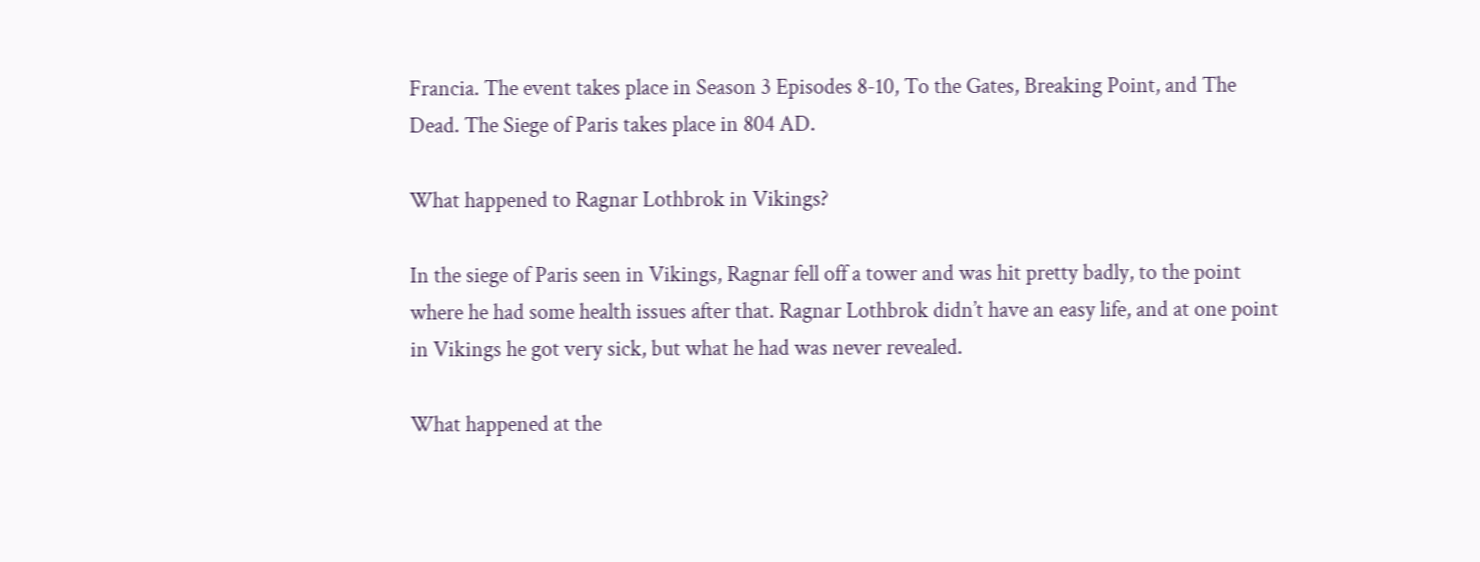Francia. The event takes place in Season 3 Episodes 8-10, To the Gates, Breaking Point, and The Dead. The Siege of Paris takes place in 804 AD.

What happened to Ragnar Lothbrok in Vikings?

In the siege of Paris seen in Vikings, Ragnar fell off a tower and was hit pretty badly, to the point where he had some health issues after that. Ragnar Lothbrok didn’t have an easy life, and at one point in Vikings he got very sick, but what he had was never revealed.

What happened at the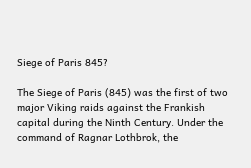Siege of Paris 845?

The Siege of Paris (845) was the first of two major Viking raids against the Frankish capital during the Ninth Century. Under the command of Ragnar Lothbrok, the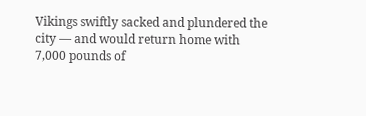Vikings swiftly sacked and plundered the city — and would return home with 7,000 pounds of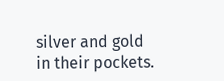silver and gold in their pockets.